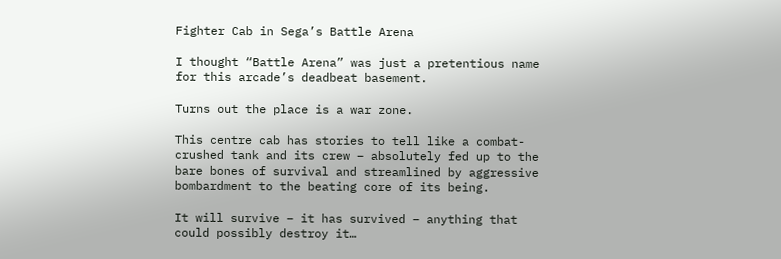Fighter Cab in Sega’s Battle Arena

I thought “Battle Arena” was just a pretentious name for this arcade’s deadbeat basement.

Turns out the place is a war zone.

This centre cab has stories to tell like a combat-crushed tank and its crew – absolutely fed up to the bare bones of survival and streamlined by aggressive bombardment to the beating core of its being.

It will survive – it has survived – anything that could possibly destroy it…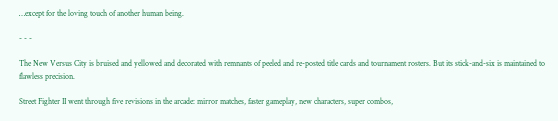…except for the loving touch of another human being.

- - -

The New Versus City is bruised and yellowed and decorated with remnants of peeled and re-posted title cards and tournament rosters. But its stick-and-six is maintained to flawless precision.

Street Fighter II went through five revisions in the arcade: mirror matches, faster gameplay, new characters, super combos,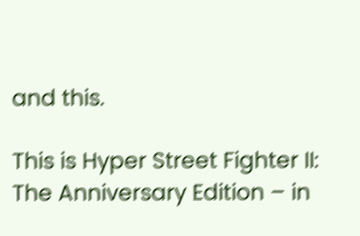and this.

This is Hyper Street Fighter II: The Anniversary Edition – in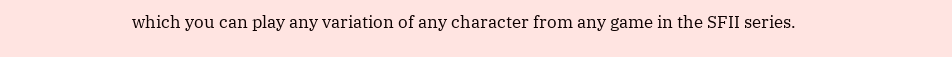which you can play any variation of any character from any game in the SFII series.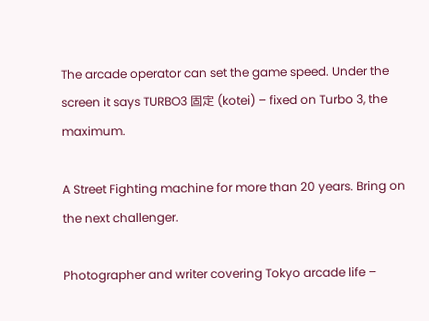The arcade operator can set the game speed. Under the screen it says TURBO3 固定 (kotei) – fixed on Turbo 3, the maximum.

A Street Fighting machine for more than 20 years. Bring on the next challenger.

Photographer and writer covering Tokyo arcade life –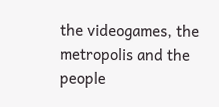the videogames, the metropolis and the people